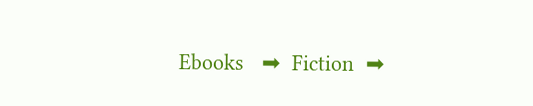Ebooks   ➡  Fiction  ➡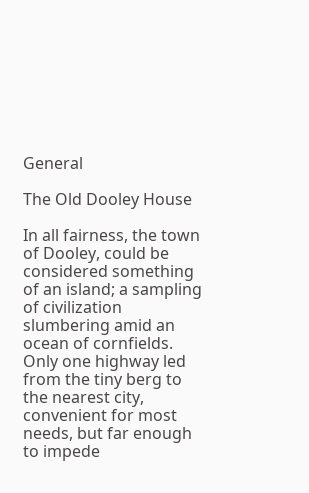General

The Old Dooley House

In all fairness, the town of Dooley, could be considered something of an island; a sampling of civilization slumbering amid an ocean of cornfields. Only one highway led from the tiny berg to the nearest city, convenient for most needs, but far enough to impede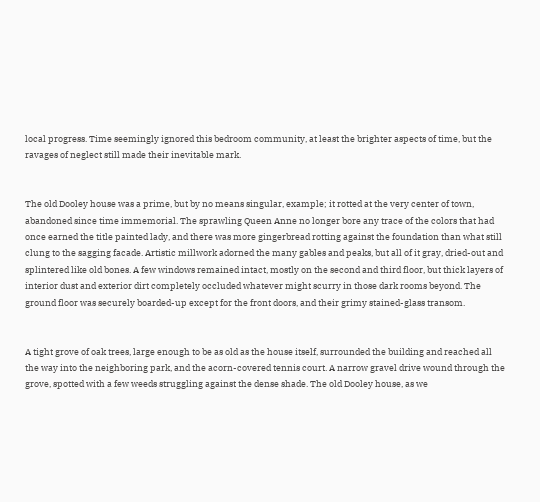local progress. Time seemingly ignored this bedroom community, at least the brighter aspects of time, but the ravages of neglect still made their inevitable mark.


The old Dooley house was a prime, but by no means singular, example; it rotted at the very center of town, abandoned since time immemorial. The sprawling Queen Anne no longer bore any trace of the colors that had once earned the title painted lady, and there was more gingerbread rotting against the foundation than what still clung to the sagging facade. Artistic millwork adorned the many gables and peaks, but all of it gray, dried-out and splintered like old bones. A few windows remained intact, mostly on the second and third floor, but thick layers of interior dust and exterior dirt completely occluded whatever might scurry in those dark rooms beyond. The ground floor was securely boarded-up except for the front doors, and their grimy stained-glass transom.


A tight grove of oak trees, large enough to be as old as the house itself, surrounded the building and reached all the way into the neighboring park, and the acorn-covered tennis court. A narrow gravel drive wound through the grove, spotted with a few weeds struggling against the dense shade. The old Dooley house, as we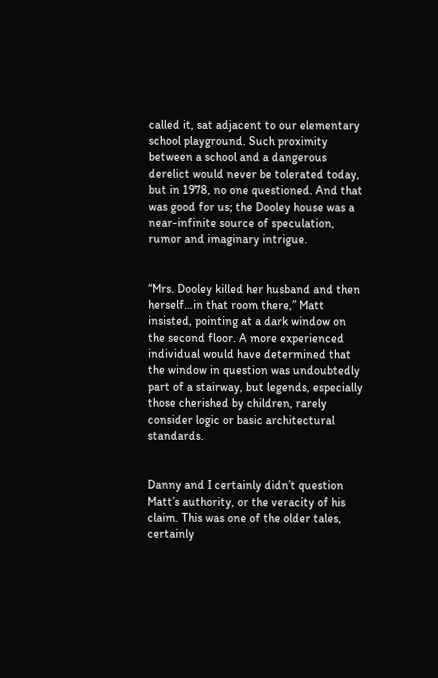called it, sat adjacent to our elementary school playground. Such proximity between a school and a dangerous derelict would never be tolerated today, but in 1978, no one questioned. And that was good for us; the Dooley house was a near-infinite source of speculation, rumor and imaginary intrigue.


“Mrs. Dooley killed her husband and then herself…in that room there,” Matt insisted, pointing at a dark window on the second floor. A more experienced individual would have determined that the window in question was undoubtedly part of a stairway, but legends, especially those cherished by children, rarely consider logic or basic architectural standards.


Danny and I certainly didn’t question Matt’s authority, or the veracity of his claim. This was one of the older tales, certainly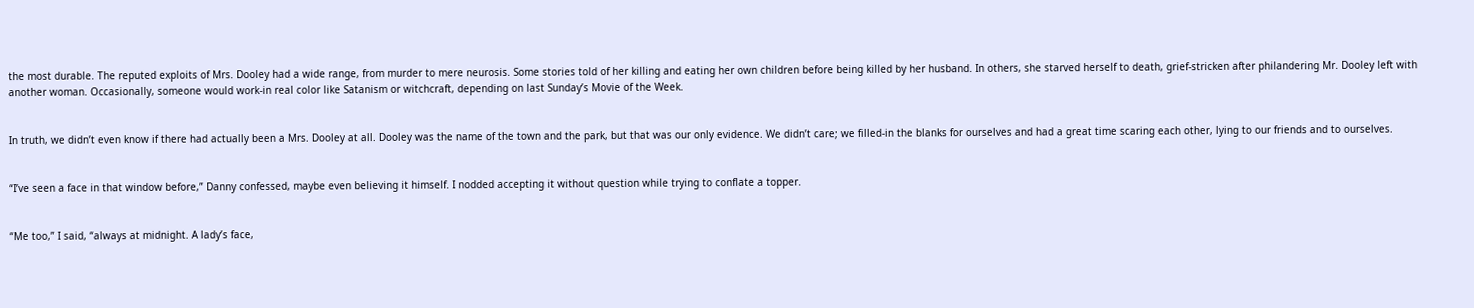the most durable. The reputed exploits of Mrs. Dooley had a wide range, from murder to mere neurosis. Some stories told of her killing and eating her own children before being killed by her husband. In others, she starved herself to death, grief-stricken after philandering Mr. Dooley left with another woman. Occasionally, someone would work-in real color like Satanism or witchcraft, depending on last Sunday’s Movie of the Week.


In truth, we didn’t even know if there had actually been a Mrs. Dooley at all. Dooley was the name of the town and the park, but that was our only evidence. We didn’t care; we filled-in the blanks for ourselves and had a great time scaring each other, lying to our friends and to ourselves.


“I’ve seen a face in that window before,” Danny confessed, maybe even believing it himself. I nodded accepting it without question while trying to conflate a topper.


“Me too,” I said, “always at midnight. A lady’s face,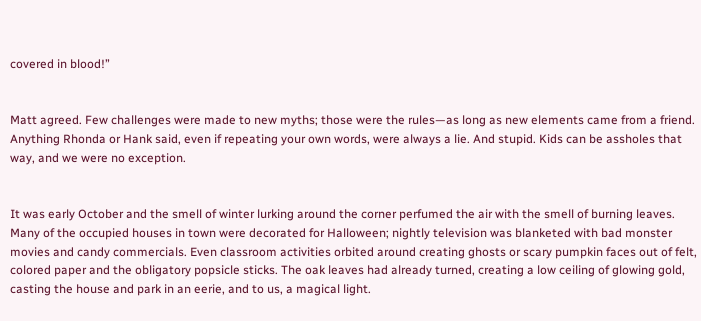covered in blood!”


Matt agreed. Few challenges were made to new myths; those were the rules—as long as new elements came from a friend. Anything Rhonda or Hank said, even if repeating your own words, were always a lie. And stupid. Kids can be assholes that way, and we were no exception.


It was early October and the smell of winter lurking around the corner perfumed the air with the smell of burning leaves. Many of the occupied houses in town were decorated for Halloween; nightly television was blanketed with bad monster movies and candy commercials. Even classroom activities orbited around creating ghosts or scary pumpkin faces out of felt, colored paper and the obligatory popsicle sticks. The oak leaves had already turned, creating a low ceiling of glowing gold, casting the house and park in an eerie, and to us, a magical light.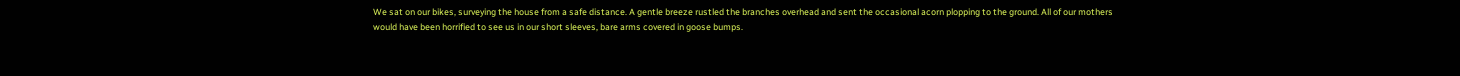We sat on our bikes, surveying the house from a safe distance. A gentle breeze rustled the branches overhead and sent the occasional acorn plopping to the ground. All of our mothers would have been horrified to see us in our short sleeves, bare arms covered in goose bumps.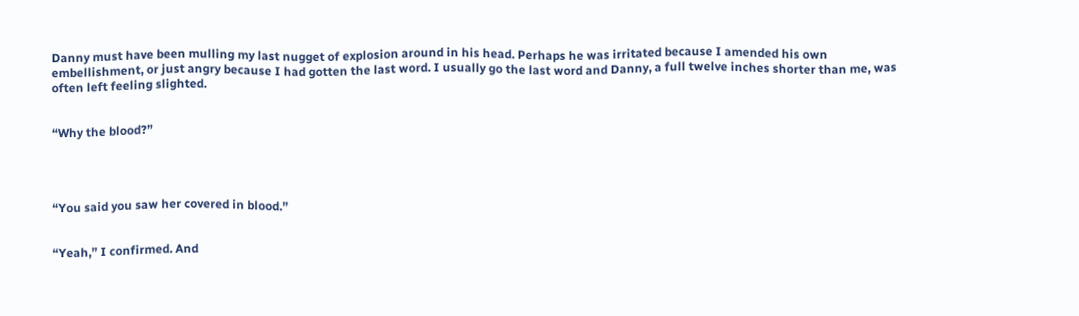Danny must have been mulling my last nugget of explosion around in his head. Perhaps he was irritated because I amended his own embellishment, or just angry because I had gotten the last word. I usually go the last word and Danny, a full twelve inches shorter than me, was often left feeling slighted.


“Why the blood?”




“You said you saw her covered in blood.”


“Yeah,” I confirmed. And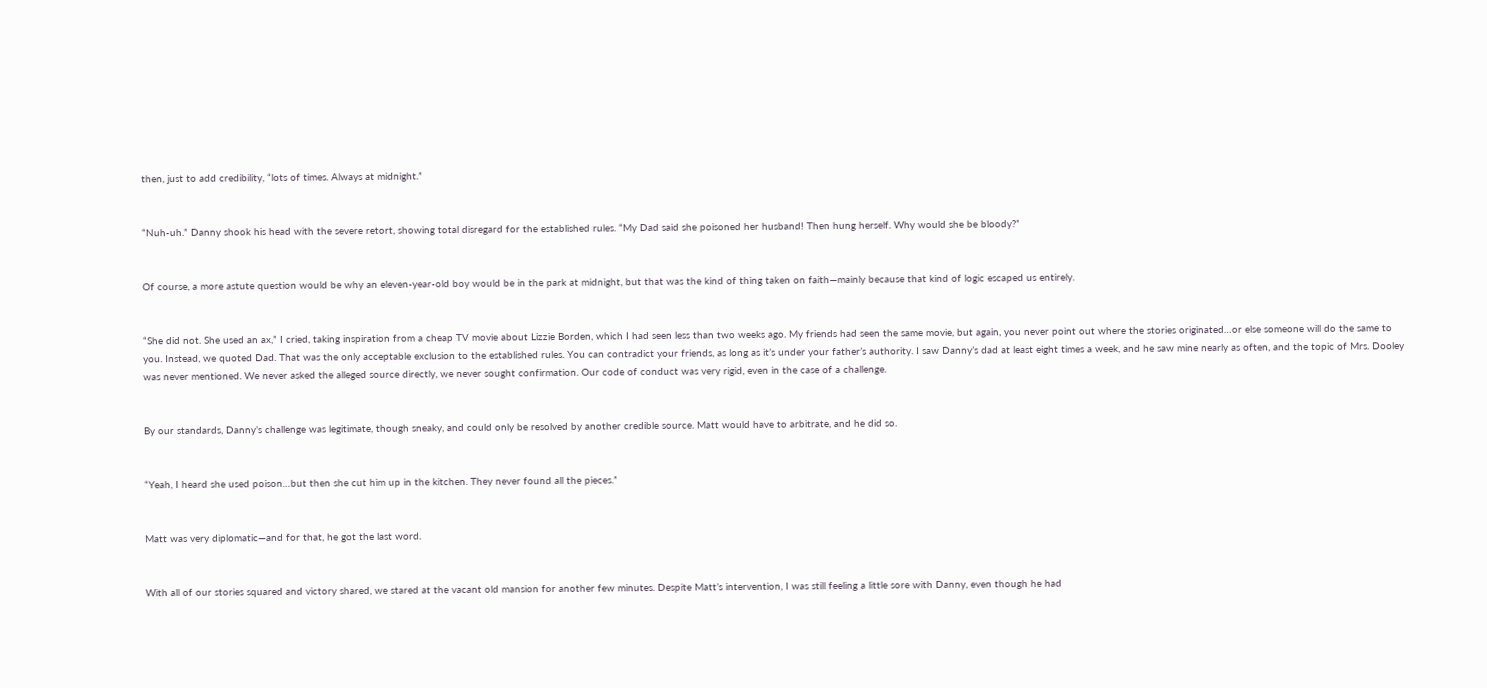then, just to add credibility, “lots of times. Always at midnight.”


“Nuh-uh.” Danny shook his head with the severe retort, showing total disregard for the established rules. “My Dad said she poisoned her husband! Then hung herself. Why would she be bloody?”


Of course, a more astute question would be why an eleven-year-old boy would be in the park at midnight, but that was the kind of thing taken on faith—mainly because that kind of logic escaped us entirely.


“She did not. She used an ax,” I cried, taking inspiration from a cheap TV movie about Lizzie Borden, which I had seen less than two weeks ago. My friends had seen the same movie, but again, you never point out where the stories originated…or else someone will do the same to you. Instead, we quoted Dad. That was the only acceptable exclusion to the established rules. You can contradict your friends, as long as it’s under your father’s authority. I saw Danny’s dad at least eight times a week, and he saw mine nearly as often, and the topic of Mrs. Dooley was never mentioned. We never asked the alleged source directly, we never sought confirmation. Our code of conduct was very rigid, even in the case of a challenge.


By our standards, Danny’s challenge was legitimate, though sneaky, and could only be resolved by another credible source. Matt would have to arbitrate, and he did so.


“Yeah, I heard she used poison…but then she cut him up in the kitchen. They never found all the pieces.”


Matt was very diplomatic—and for that, he got the last word.


With all of our stories squared and victory shared, we stared at the vacant old mansion for another few minutes. Despite Matt’s intervention, I was still feeling a little sore with Danny, even though he had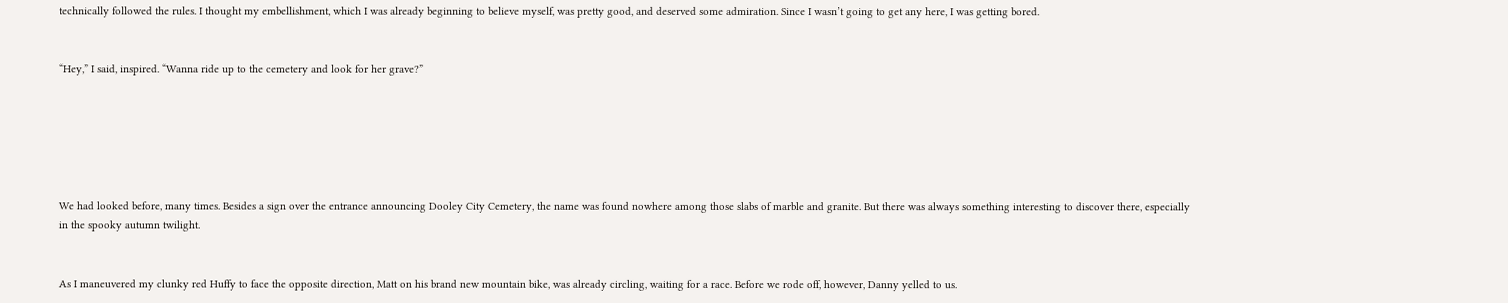technically followed the rules. I thought my embellishment, which I was already beginning to believe myself, was pretty good, and deserved some admiration. Since I wasn’t going to get any here, I was getting bored.


“Hey,” I said, inspired. “Wanna ride up to the cemetery and look for her grave?”






We had looked before, many times. Besides a sign over the entrance announcing Dooley City Cemetery, the name was found nowhere among those slabs of marble and granite. But there was always something interesting to discover there, especially in the spooky autumn twilight.


As I maneuvered my clunky red Huffy to face the opposite direction, Matt on his brand new mountain bike, was already circling, waiting for a race. Before we rode off, however, Danny yelled to us.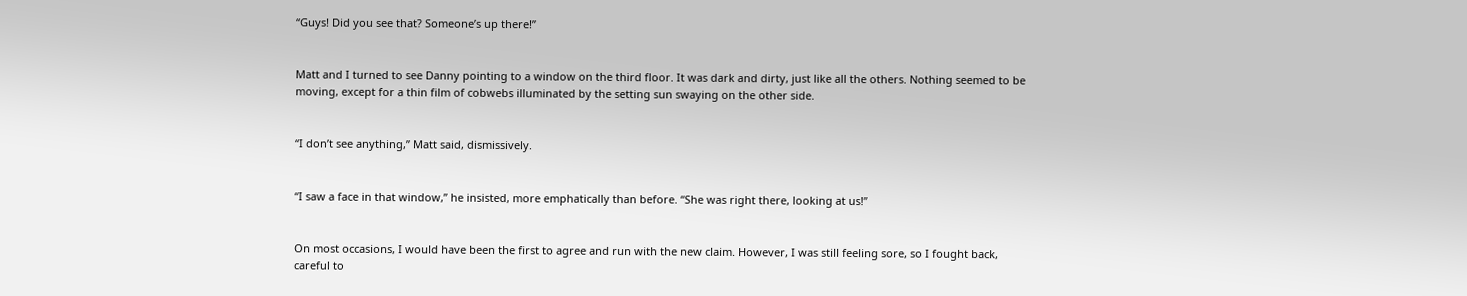“Guys! Did you see that? Someone’s up there!”


Matt and I turned to see Danny pointing to a window on the third floor. It was dark and dirty, just like all the others. Nothing seemed to be moving, except for a thin film of cobwebs illuminated by the setting sun swaying on the other side.


“I don’t see anything,” Matt said, dismissively.


“I saw a face in that window,” he insisted, more emphatically than before. “She was right there, looking at us!”


On most occasions, I would have been the first to agree and run with the new claim. However, I was still feeling sore, so I fought back, careful to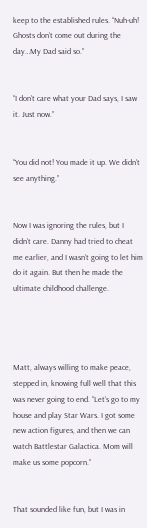keep to the established rules. “Nuh-uh! Ghosts don’t come out during the day…My Dad said so.”


“I don’t care what your Dad says, I saw it. Just now.”


“You did not! You made it up. We didn’t see anything.”


Now I was ignoring the rules, but I didn’t care. Danny had tried to cheat me earlier, and I wasn’t going to let him do it again. But then he made the ultimate childhood challenge.




Matt, always willing to make peace, stepped in, knowing full well that this was never going to end. “Let’s go to my house and play Star Wars. I got some new action figures, and then we can watch Battlestar Galactica. Mom will make us some popcorn.”


That sounded like fun, but I was in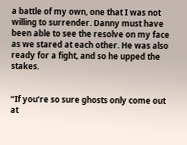a battle of my own, one that I was not willing to surrender. Danny must have been able to see the resolve on my face as we stared at each other. He was also ready for a fight, and so he upped the stakes.


“If you’re so sure ghosts only come out at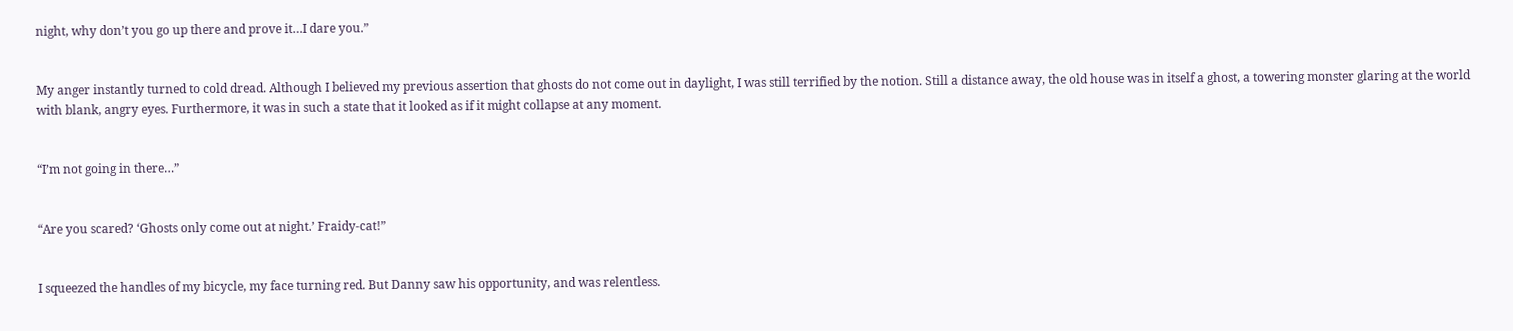night, why don’t you go up there and prove it…I dare you.”


My anger instantly turned to cold dread. Although I believed my previous assertion that ghosts do not come out in daylight, I was still terrified by the notion. Still a distance away, the old house was in itself a ghost, a towering monster glaring at the world with blank, angry eyes. Furthermore, it was in such a state that it looked as if it might collapse at any moment.


“I’m not going in there…”


“Are you scared? ‘Ghosts only come out at night.’ Fraidy-cat!”


I squeezed the handles of my bicycle, my face turning red. But Danny saw his opportunity, and was relentless.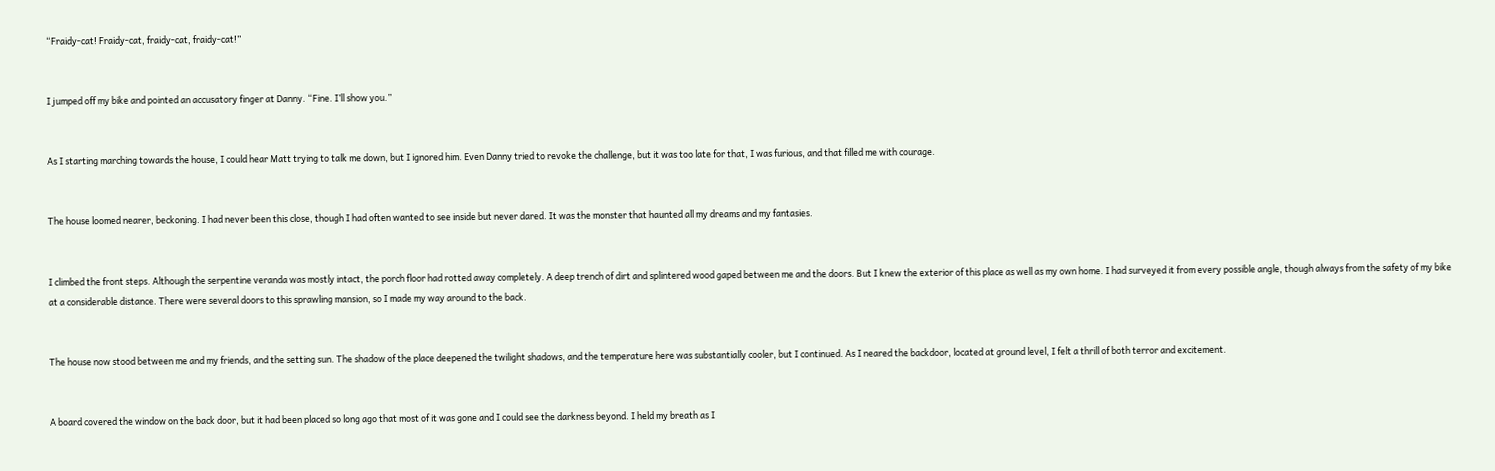“Fraidy-cat! Fraidy-cat, fraidy-cat, fraidy-cat!”


I jumped off my bike and pointed an accusatory finger at Danny. “Fine. I’ll show you.”


As I starting marching towards the house, I could hear Matt trying to talk me down, but I ignored him. Even Danny tried to revoke the challenge, but it was too late for that, I was furious, and that filled me with courage.


The house loomed nearer, beckoning. I had never been this close, though I had often wanted to see inside but never dared. It was the monster that haunted all my dreams and my fantasies.


I climbed the front steps. Although the serpentine veranda was mostly intact, the porch floor had rotted away completely. A deep trench of dirt and splintered wood gaped between me and the doors. But I knew the exterior of this place as well as my own home. I had surveyed it from every possible angle, though always from the safety of my bike at a considerable distance. There were several doors to this sprawling mansion, so I made my way around to the back.


The house now stood between me and my friends, and the setting sun. The shadow of the place deepened the twilight shadows, and the temperature here was substantially cooler, but I continued. As I neared the backdoor, located at ground level, I felt a thrill of both terror and excitement.


A board covered the window on the back door, but it had been placed so long ago that most of it was gone and I could see the darkness beyond. I held my breath as I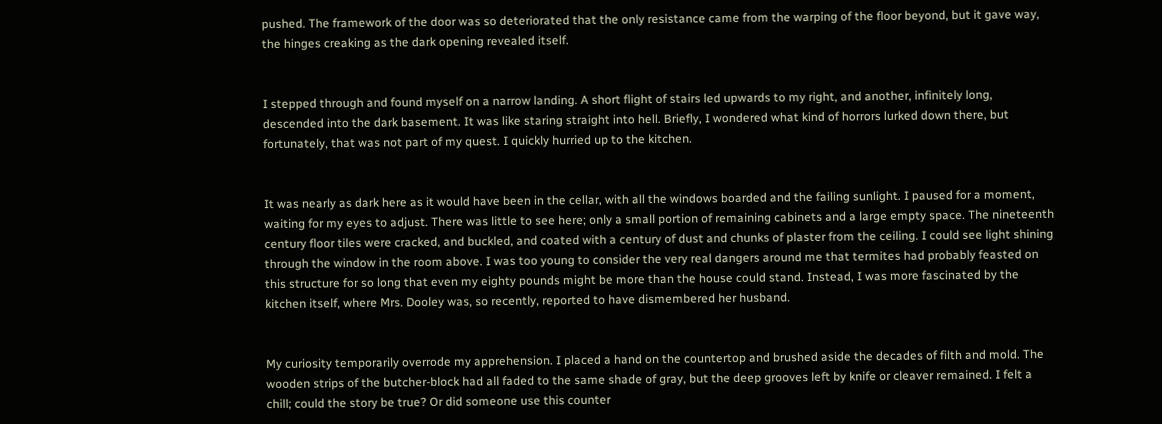pushed. The framework of the door was so deteriorated that the only resistance came from the warping of the floor beyond, but it gave way, the hinges creaking as the dark opening revealed itself.


I stepped through and found myself on a narrow landing. A short flight of stairs led upwards to my right, and another, infinitely long, descended into the dark basement. It was like staring straight into hell. Briefly, I wondered what kind of horrors lurked down there, but fortunately, that was not part of my quest. I quickly hurried up to the kitchen.


It was nearly as dark here as it would have been in the cellar, with all the windows boarded and the failing sunlight. I paused for a moment, waiting for my eyes to adjust. There was little to see here; only a small portion of remaining cabinets and a large empty space. The nineteenth century floor tiles were cracked, and buckled, and coated with a century of dust and chunks of plaster from the ceiling. I could see light shining through the window in the room above. I was too young to consider the very real dangers around me that termites had probably feasted on this structure for so long that even my eighty pounds might be more than the house could stand. Instead, I was more fascinated by the kitchen itself, where Mrs. Dooley was, so recently, reported to have dismembered her husband.


My curiosity temporarily overrode my apprehension. I placed a hand on the countertop and brushed aside the decades of filth and mold. The wooden strips of the butcher-block had all faded to the same shade of gray, but the deep grooves left by knife or cleaver remained. I felt a chill; could the story be true? Or did someone use this counter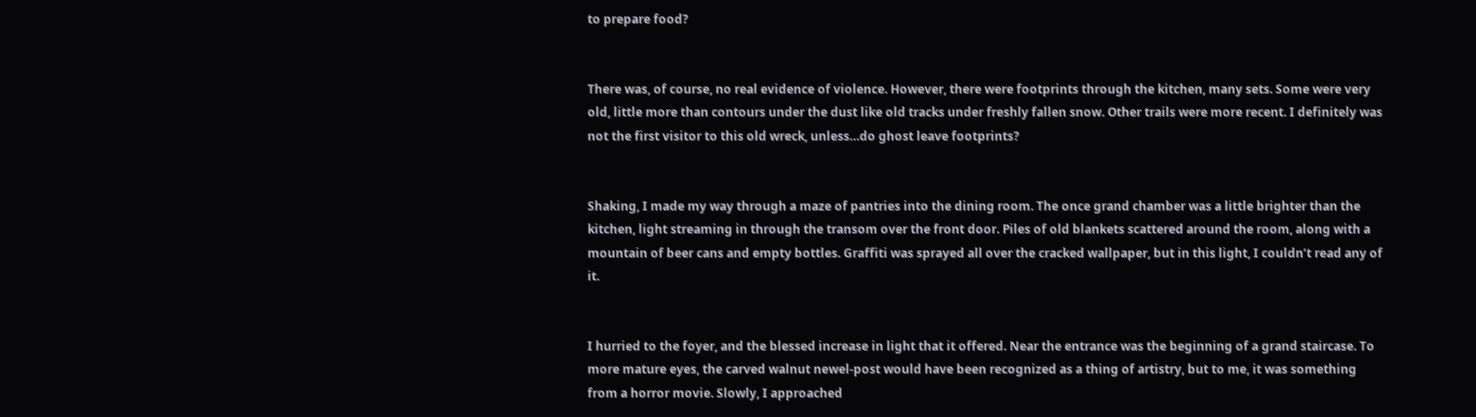to prepare food?


There was, of course, no real evidence of violence. However, there were footprints through the kitchen, many sets. Some were very old, little more than contours under the dust like old tracks under freshly fallen snow. Other trails were more recent. I definitely was not the first visitor to this old wreck, unless…do ghost leave footprints?


Shaking, I made my way through a maze of pantries into the dining room. The once grand chamber was a little brighter than the kitchen, light streaming in through the transom over the front door. Piles of old blankets scattered around the room, along with a mountain of beer cans and empty bottles. Graffiti was sprayed all over the cracked wallpaper, but in this light, I couldn’t read any of it.


I hurried to the foyer, and the blessed increase in light that it offered. Near the entrance was the beginning of a grand staircase. To more mature eyes, the carved walnut newel-post would have been recognized as a thing of artistry, but to me, it was something from a horror movie. Slowly, I approached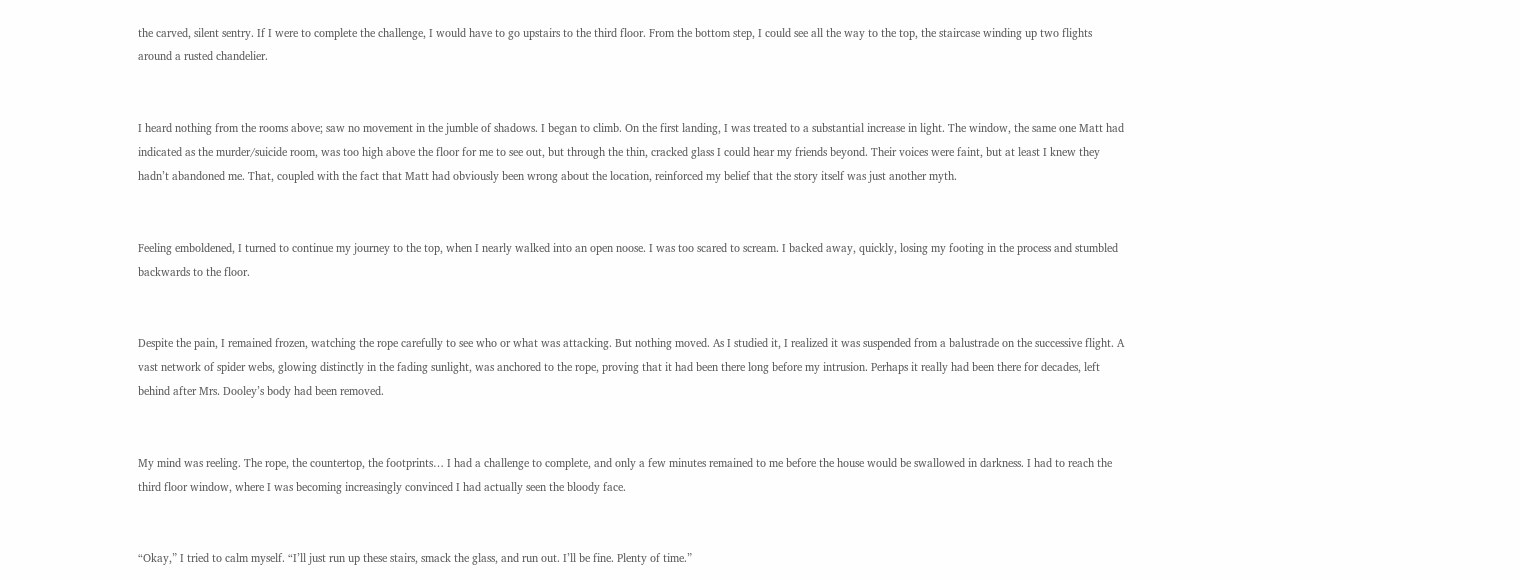the carved, silent sentry. If I were to complete the challenge, I would have to go upstairs to the third floor. From the bottom step, I could see all the way to the top, the staircase winding up two flights around a rusted chandelier.


I heard nothing from the rooms above; saw no movement in the jumble of shadows. I began to climb. On the first landing, I was treated to a substantial increase in light. The window, the same one Matt had indicated as the murder/suicide room, was too high above the floor for me to see out, but through the thin, cracked glass I could hear my friends beyond. Their voices were faint, but at least I knew they hadn’t abandoned me. That, coupled with the fact that Matt had obviously been wrong about the location, reinforced my belief that the story itself was just another myth.


Feeling emboldened, I turned to continue my journey to the top, when I nearly walked into an open noose. I was too scared to scream. I backed away, quickly, losing my footing in the process and stumbled backwards to the floor.


Despite the pain, I remained frozen, watching the rope carefully to see who or what was attacking. But nothing moved. As I studied it, I realized it was suspended from a balustrade on the successive flight. A vast network of spider webs, glowing distinctly in the fading sunlight, was anchored to the rope, proving that it had been there long before my intrusion. Perhaps it really had been there for decades, left behind after Mrs. Dooley’s body had been removed.


My mind was reeling. The rope, the countertop, the footprints… I had a challenge to complete, and only a few minutes remained to me before the house would be swallowed in darkness. I had to reach the third floor window, where I was becoming increasingly convinced I had actually seen the bloody face.


“Okay,” I tried to calm myself. “I’ll just run up these stairs, smack the glass, and run out. I’ll be fine. Plenty of time.”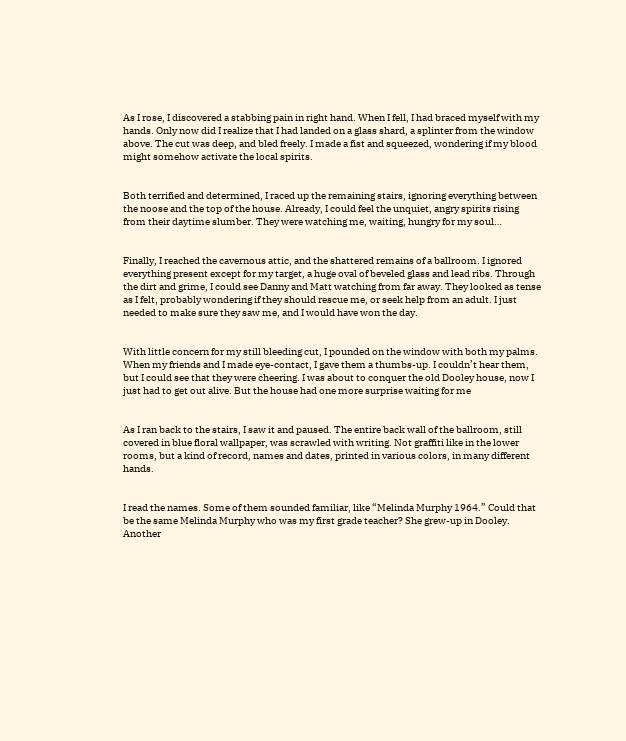As I rose, I discovered a stabbing pain in right hand. When I fell, I had braced myself with my hands. Only now did I realize that I had landed on a glass shard, a splinter from the window above. The cut was deep, and bled freely. I made a fist and squeezed, wondering if my blood might somehow activate the local spirits.


Both terrified and determined, I raced up the remaining stairs, ignoring everything between the noose and the top of the house. Already, I could feel the unquiet, angry spirits rising from their daytime slumber. They were watching me, waiting, hungry for my soul…


Finally, I reached the cavernous attic, and the shattered remains of a ballroom. I ignored everything present except for my target, a huge oval of beveled glass and lead ribs. Through the dirt and grime, I could see Danny and Matt watching from far away. They looked as tense as I felt, probably wondering if they should rescue me, or seek help from an adult. I just needed to make sure they saw me, and I would have won the day.


With little concern for my still bleeding cut, I pounded on the window with both my palms. When my friends and I made eye-contact, I gave them a thumbs-up. I couldn’t hear them, but I could see that they were cheering. I was about to conquer the old Dooley house, now I just had to get out alive. But the house had one more surprise waiting for me


As I ran back to the stairs, I saw it and paused. The entire back wall of the ballroom, still covered in blue floral wallpaper, was scrawled with writing. Not graffiti like in the lower rooms, but a kind of record, names and dates, printed in various colors, in many different hands.


I read the names. Some of them sounded familiar, like “Melinda Murphy 1964.” Could that be the same Melinda Murphy who was my first grade teacher? She grew-up in Dooley. Another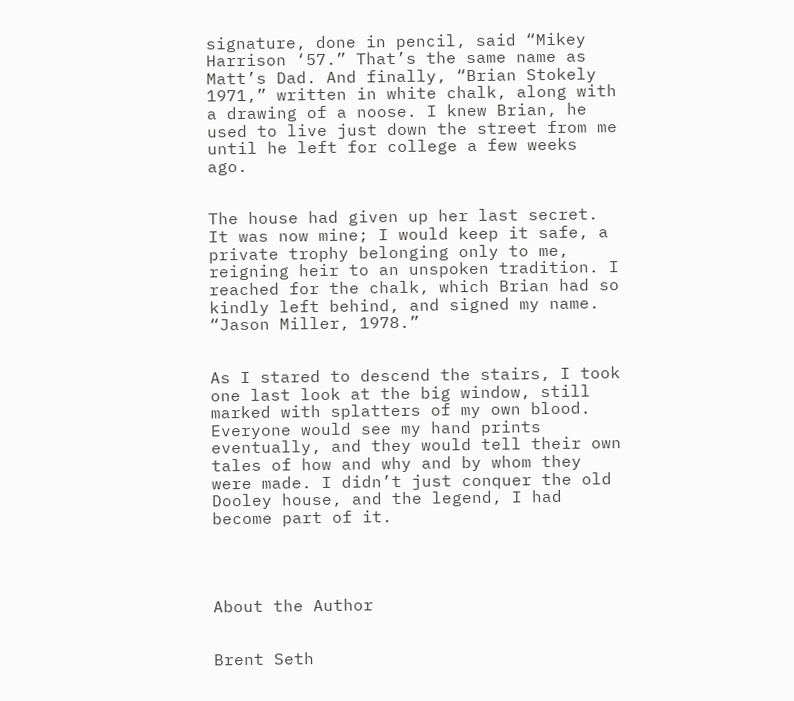signature, done in pencil, said “Mikey Harrison ‘57.” That’s the same name as Matt’s Dad. And finally, “Brian Stokely 1971,” written in white chalk, along with a drawing of a noose. I knew Brian, he used to live just down the street from me until he left for college a few weeks ago.


The house had given up her last secret. It was now mine; I would keep it safe, a private trophy belonging only to me, reigning heir to an unspoken tradition. I reached for the chalk, which Brian had so kindly left behind, and signed my name. “Jason Miller, 1978.”


As I stared to descend the stairs, I took one last look at the big window, still marked with splatters of my own blood. Everyone would see my hand prints eventually, and they would tell their own tales of how and why and by whom they were made. I didn’t just conquer the old Dooley house, and the legend, I had become part of it.




About the Author


Brent Seth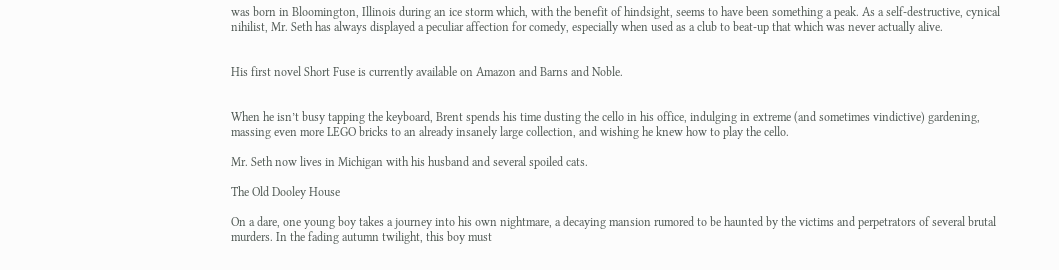was born in Bloomington, Illinois during an ice storm which, with the benefit of hindsight, seems to have been something a peak. As a self-destructive, cynical nihilist, Mr. Seth has always displayed a peculiar affection for comedy, especially when used as a club to beat-up that which was never actually alive.


His first novel Short Fuse is currently available on Amazon and Barns and Noble.


When he isn’t busy tapping the keyboard, Brent spends his time dusting the cello in his office, indulging in extreme (and sometimes vindictive) gardening, massing even more LEGO bricks to an already insanely large collection, and wishing he knew how to play the cello.

Mr. Seth now lives in Michigan with his husband and several spoiled cats.

The Old Dooley House

On a dare, one young boy takes a journey into his own nightmare, a decaying mansion rumored to be haunted by the victims and perpetrators of several brutal murders. In the fading autumn twilight, this boy must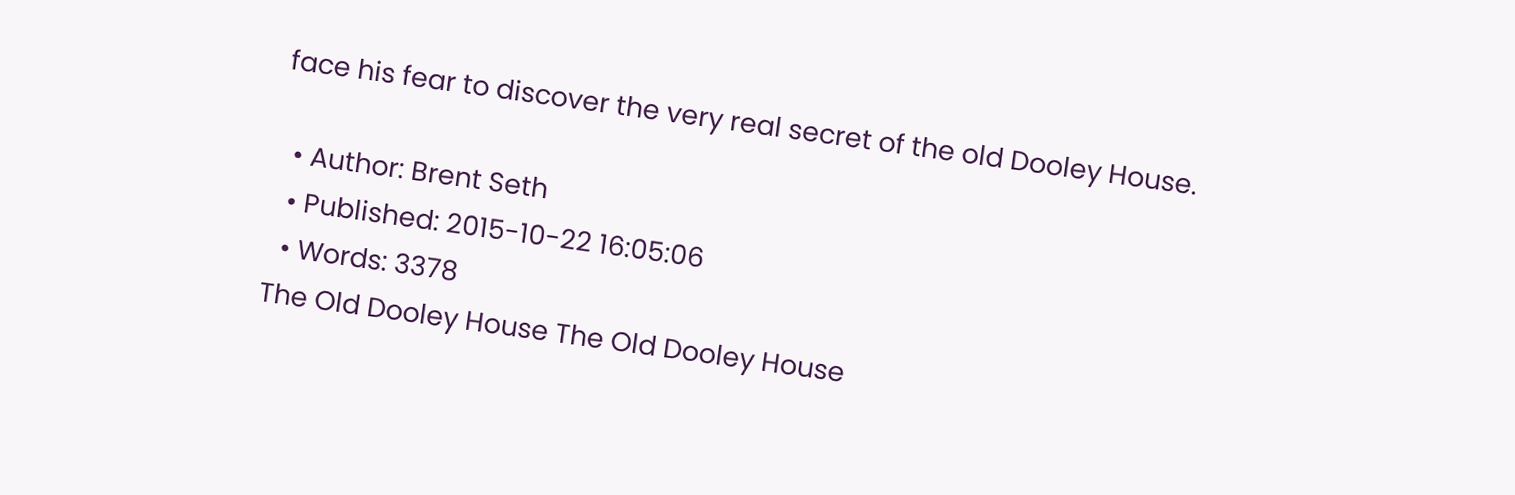face his fear to discover the very real secret of the old Dooley House.

  • Author: Brent Seth
  • Published: 2015-10-22 16:05:06
  • Words: 3378
The Old Dooley House The Old Dooley House